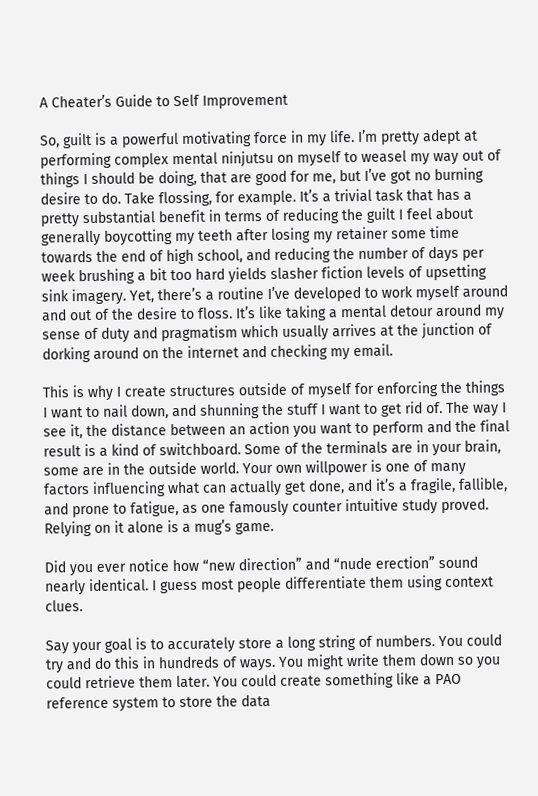A Cheater’s Guide to Self Improvement

So, guilt is a powerful motivating force in my life. I’m pretty adept at performing complex mental ninjutsu on myself to weasel my way out of things I should be doing, that are good for me, but I’ve got no burning desire to do. Take flossing, for example. It’s a trivial task that has a pretty substantial benefit in terms of reducing the guilt I feel about generally boycotting my teeth after losing my retainer some time towards the end of high school, and reducing the number of days per week brushing a bit too hard yields slasher fiction levels of upsetting sink imagery. Yet, there’s a routine I’ve developed to work myself around and out of the desire to floss. It’s like taking a mental detour around my sense of duty and pragmatism which usually arrives at the junction of dorking around on the internet and checking my email.

This is why I create structures outside of myself for enforcing the things I want to nail down, and shunning the stuff I want to get rid of. The way I see it, the distance between an action you want to perform and the final result is a kind of switchboard. Some of the terminals are in your brain, some are in the outside world. Your own willpower is one of many factors influencing what can actually get done, and it’s a fragile, fallible, and prone to fatigue, as one famously counter intuitive study proved. Relying on it alone is a mug’s game.

Did you ever notice how “new direction” and “nude erection” sound nearly identical. I guess most people differentiate them using context clues.

Say your goal is to accurately store a long string of numbers. You could try and do this in hundreds of ways. You might write them down so you could retrieve them later. You could create something like a PAO reference system to store the data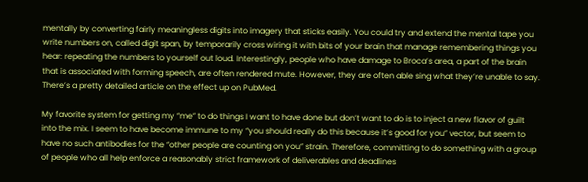mentally by converting fairly meaningless digits into imagery that sticks easily. You could try and extend the mental tape you write numbers on, called digit span, by temporarily cross wiring it with bits of your brain that manage remembering things you hear: repeating the numbers to yourself out loud. Interestingly, people who have damage to Broca’s area, a part of the brain that is associated with forming speech, are often rendered mute. However, they are often able sing what they’re unable to say. There’s a pretty detailed article on the effect up on PubMed.

My favorite system for getting my “me” to do things I want to have done but don’t want to do is to inject a new flavor of guilt into the mix. I seem to have become immune to my “you should really do this because it’s good for you” vector, but seem to have no such antibodies for the “other people are counting on you” strain. Therefore, committing to do something with a group of people who all help enforce a reasonably strict framework of deliverables and deadlines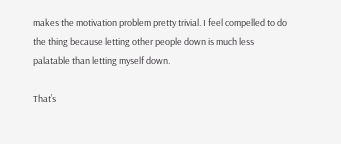makes the motivation problem pretty trivial. I feel compelled to do the thing because letting other people down is much less palatable than letting myself down.

That’s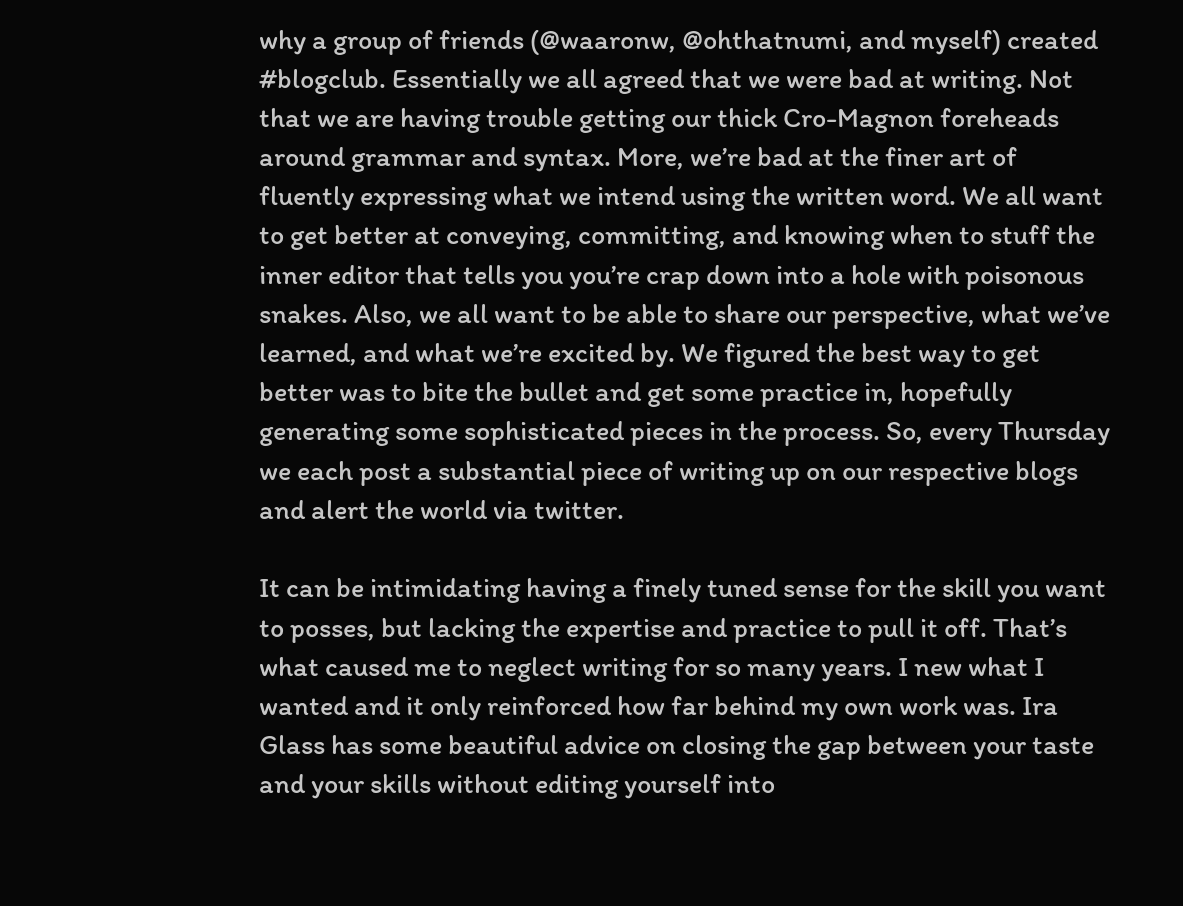why a group of friends (@waaronw, @ohthatnumi, and myself) created #blogclub. Essentially we all agreed that we were bad at writing. Not that we are having trouble getting our thick Cro-Magnon foreheads around grammar and syntax. More, we’re bad at the finer art of fluently expressing what we intend using the written word. We all want to get better at conveying, committing, and knowing when to stuff the inner editor that tells you you’re crap down into a hole with poisonous snakes. Also, we all want to be able to share our perspective, what we’ve learned, and what we’re excited by. We figured the best way to get better was to bite the bullet and get some practice in, hopefully generating some sophisticated pieces in the process. So, every Thursday we each post a substantial piece of writing up on our respective blogs and alert the world via twitter.

It can be intimidating having a finely tuned sense for the skill you want to posses, but lacking the expertise and practice to pull it off. That’s what caused me to neglect writing for so many years. I new what I wanted and it only reinforced how far behind my own work was. Ira Glass has some beautiful advice on closing the gap between your taste and your skills without editing yourself into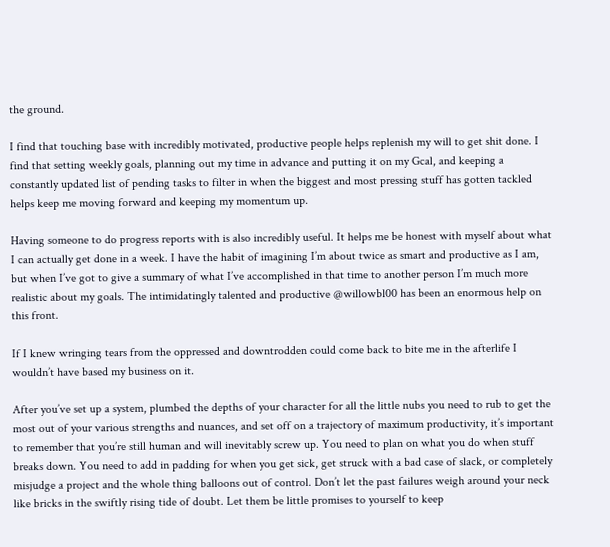the ground.

I find that touching base with incredibly motivated, productive people helps replenish my will to get shit done. I find that setting weekly goals, planning out my time in advance and putting it on my Gcal, and keeping a constantly updated list of pending tasks to filter in when the biggest and most pressing stuff has gotten tackled helps keep me moving forward and keeping my momentum up.

Having someone to do progress reports with is also incredibly useful. It helps me be honest with myself about what I can actually get done in a week. I have the habit of imagining I’m about twice as smart and productive as I am, but when I’ve got to give a summary of what I’ve accomplished in that time to another person I’m much more realistic about my goals. The intimidatingly talented and productive @willowbl00 has been an enormous help on this front.

If I knew wringing tears from the oppressed and downtrodden could come back to bite me in the afterlife I wouldn’t have based my business on it.

After you’ve set up a system, plumbed the depths of your character for all the little nubs you need to rub to get the most out of your various strengths and nuances, and set off on a trajectory of maximum productivity, it’s important to remember that you’re still human and will inevitably screw up. You need to plan on what you do when stuff breaks down. You need to add in padding for when you get sick, get struck with a bad case of slack, or completely misjudge a project and the whole thing balloons out of control. Don’t let the past failures weigh around your neck like bricks in the swiftly rising tide of doubt. Let them be little promises to yourself to keep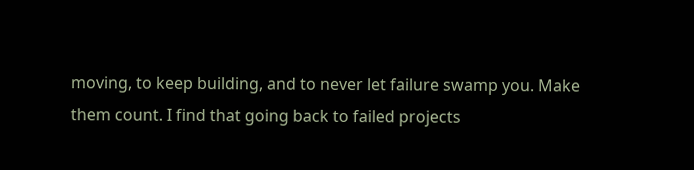moving, to keep building, and to never let failure swamp you. Make them count. I find that going back to failed projects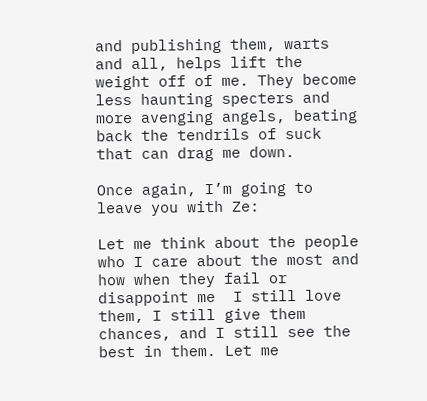and publishing them, warts and all, helps lift the weight off of me. They become less haunting specters and more avenging angels, beating back the tendrils of suck that can drag me down.

Once again, I’m going to leave you with Ze:

Let me think about the people who I care about the most and how when they fail or disappoint me  I still love them, I still give them chances, and I still see the best in them. Let me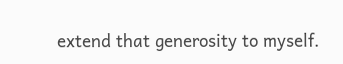extend that generosity to myself.